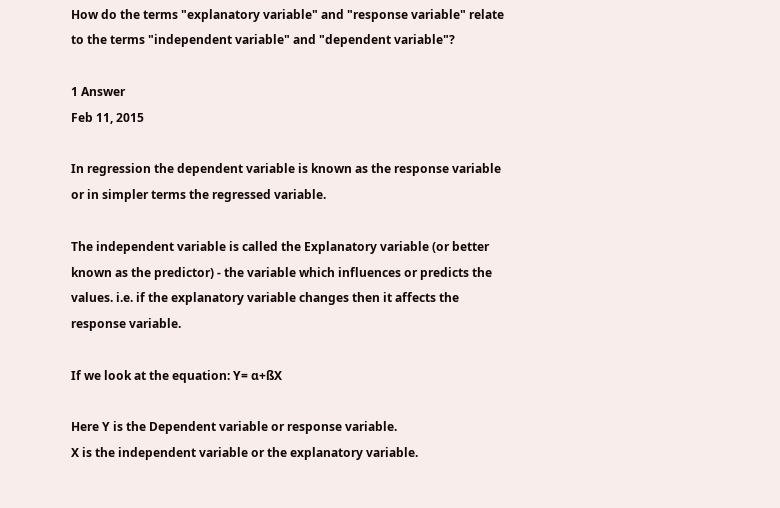How do the terms "explanatory variable" and "response variable" relate to the terms "independent variable" and "dependent variable"?

1 Answer
Feb 11, 2015

In regression the dependent variable is known as the response variable or in simpler terms the regressed variable.

The independent variable is called the Explanatory variable (or better known as the predictor) - the variable which influences or predicts the values. i.e. if the explanatory variable changes then it affects the response variable.

If we look at the equation: Y= α+ßX

Here Y is the Dependent variable or response variable.
X is the independent variable or the explanatory variable.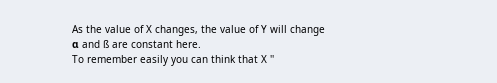As the value of X changes, the value of Y will change
α and ß are constant here.
To remember easily you can think that X ''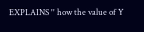EXPLAINS '' how the value of Y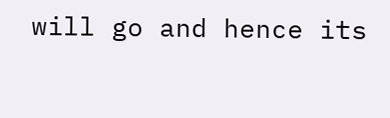will go and hence its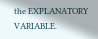the EXPLANATORY VARIABLE.